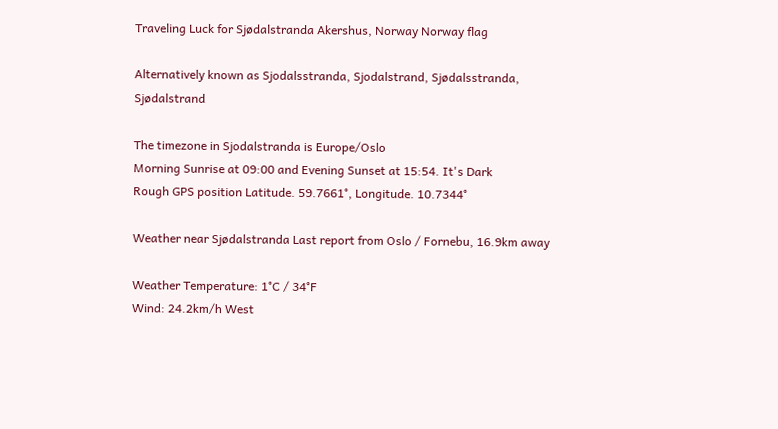Traveling Luck for Sjødalstranda Akershus, Norway Norway flag

Alternatively known as Sjodalsstranda, Sjodalstrand, Sjødalsstranda, Sjødalstrand

The timezone in Sjodalstranda is Europe/Oslo
Morning Sunrise at 09:00 and Evening Sunset at 15:54. It's Dark
Rough GPS position Latitude. 59.7661°, Longitude. 10.7344°

Weather near Sjødalstranda Last report from Oslo / Fornebu, 16.9km away

Weather Temperature: 1°C / 34°F
Wind: 24.2km/h West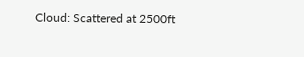Cloud: Scattered at 2500ft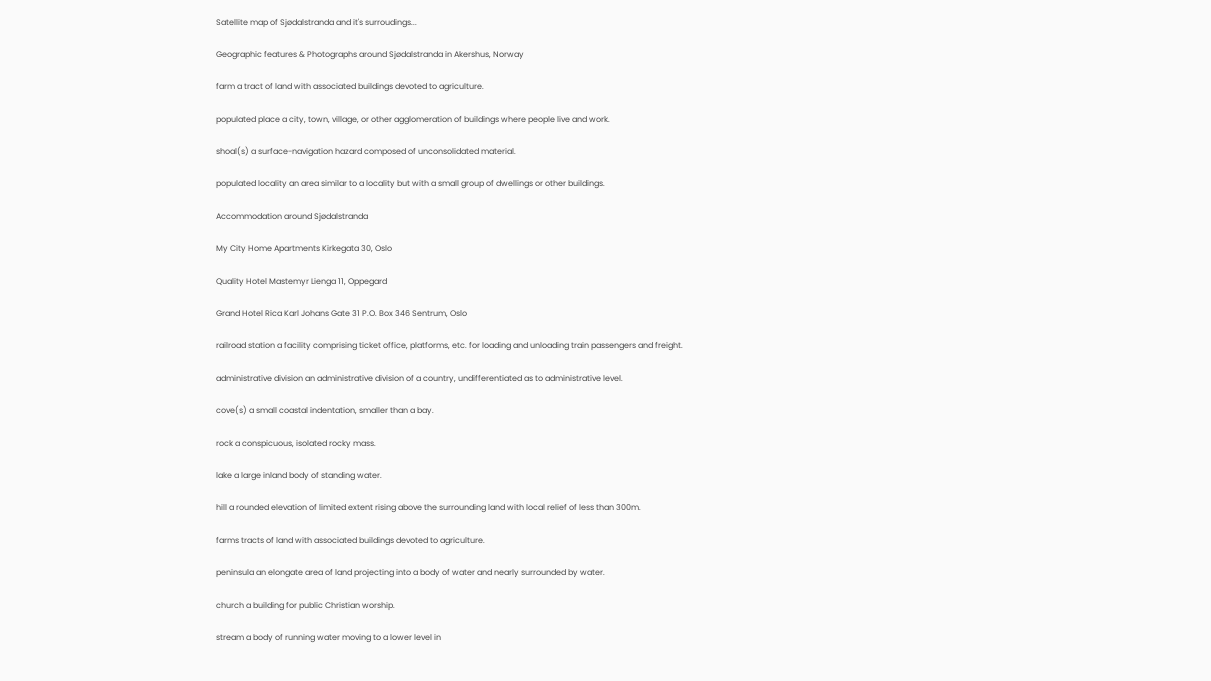Satellite map of Sjødalstranda and it's surroudings...

Geographic features & Photographs around Sjødalstranda in Akershus, Norway

farm a tract of land with associated buildings devoted to agriculture.

populated place a city, town, village, or other agglomeration of buildings where people live and work.

shoal(s) a surface-navigation hazard composed of unconsolidated material.

populated locality an area similar to a locality but with a small group of dwellings or other buildings.

Accommodation around Sjødalstranda

My City Home Apartments Kirkegata 30, Oslo

Quality Hotel Mastemyr Lienga 11, Oppegard

Grand Hotel Rica Karl Johans Gate 31 P.O. Box 346 Sentrum, Oslo

railroad station a facility comprising ticket office, platforms, etc. for loading and unloading train passengers and freight.

administrative division an administrative division of a country, undifferentiated as to administrative level.

cove(s) a small coastal indentation, smaller than a bay.

rock a conspicuous, isolated rocky mass.

lake a large inland body of standing water.

hill a rounded elevation of limited extent rising above the surrounding land with local relief of less than 300m.

farms tracts of land with associated buildings devoted to agriculture.

peninsula an elongate area of land projecting into a body of water and nearly surrounded by water.

church a building for public Christian worship.

stream a body of running water moving to a lower level in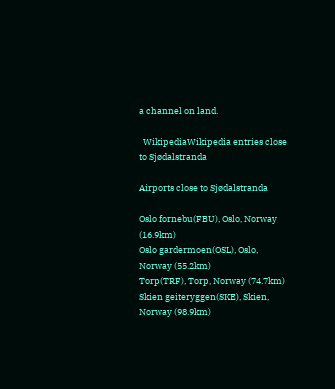a channel on land.

  WikipediaWikipedia entries close to Sjødalstranda

Airports close to Sjødalstranda

Oslo fornebu(FBU), Oslo, Norway (16.9km)
Oslo gardermoen(OSL), Oslo, Norway (55.2km)
Torp(TRF), Torp, Norway (74.7km)
Skien geiteryggen(SKE), Skien, Norway (98.9km)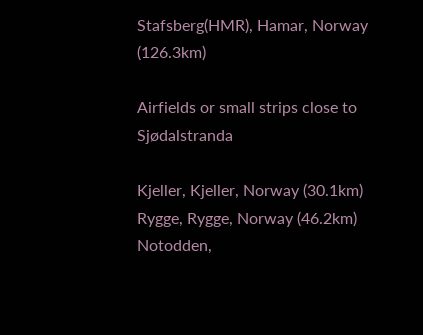Stafsberg(HMR), Hamar, Norway (126.3km)

Airfields or small strips close to Sjødalstranda

Kjeller, Kjeller, Norway (30.1km)
Rygge, Rygge, Norway (46.2km)
Notodden,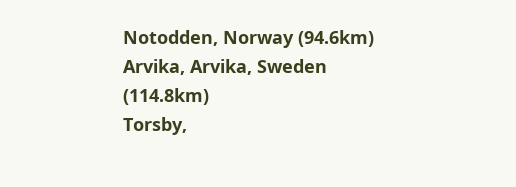Notodden, Norway (94.6km)
Arvika, Arvika, Sweden (114.8km)
Torsby,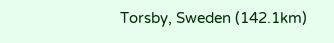Torsby, Sweden (142.1km)